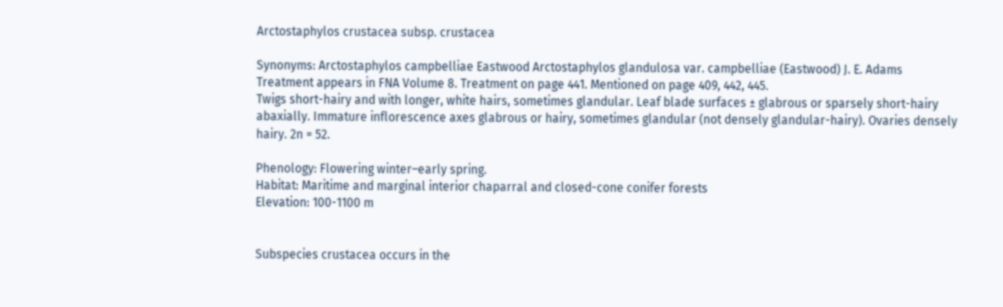Arctostaphylos crustacea subsp. crustacea

Synonyms: Arctostaphylos campbelliae Eastwood Arctostaphylos glandulosa var. campbelliae (Eastwood) J. E. Adams
Treatment appears in FNA Volume 8. Treatment on page 441. Mentioned on page 409, 442, 445.
Twigs short-hairy and with longer, white hairs, sometimes glandular. Leaf blade surfaces ± glabrous or sparsely short-hairy abaxially. Immature inflorescence axes glabrous or hairy, sometimes glandular (not densely glandular-hairy). Ovaries densely hairy. 2n = 52.

Phenology: Flowering winter–early spring.
Habitat: Maritime and marginal interior chaparral and closed-cone conifer forests
Elevation: 100-1100 m


Subspecies crustacea occurs in the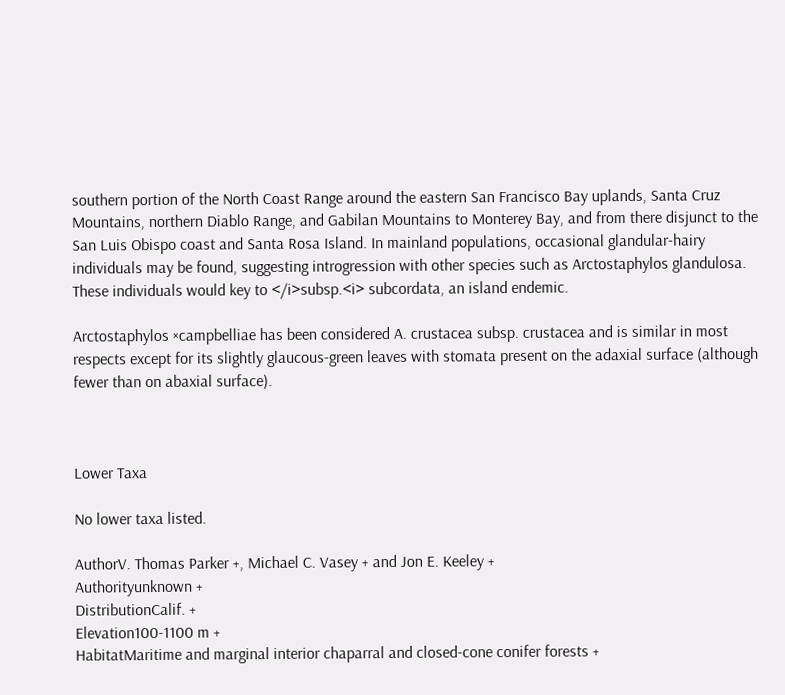southern portion of the North Coast Range around the eastern San Francisco Bay uplands, Santa Cruz Mountains, northern Diablo Range, and Gabilan Mountains to Monterey Bay, and from there disjunct to the San Luis Obispo coast and Santa Rosa Island. In mainland populations, occasional glandular-hairy individuals may be found, suggesting introgression with other species such as Arctostaphylos glandulosa. These individuals would key to </i>subsp.<i> subcordata, an island endemic.

Arctostaphylos ×campbelliae has been considered A. crustacea subsp. crustacea and is similar in most respects except for its slightly glaucous-green leaves with stomata present on the adaxial surface (although fewer than on abaxial surface).



Lower Taxa

No lower taxa listed.

AuthorV. Thomas Parker +, Michael C. Vasey + and Jon E. Keeley +
Authorityunknown +
DistributionCalif. +
Elevation100-1100 m +
HabitatMaritime and marginal interior chaparral and closed-cone conifer forests +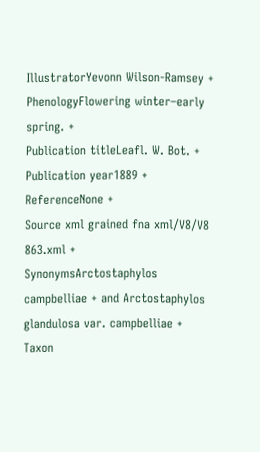IllustratorYevonn Wilson-Ramsey +
PhenologyFlowering winter–early spring. +
Publication titleLeafl. W. Bot. +
Publication year1889 +
ReferenceNone +
Source xml grained fna xml/V8/V8 863.xml +
SynonymsArctostaphylos campbelliae + and Arctostaphylos glandulosa var. campbelliae +
Taxon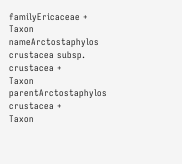familyEricaceae +
Taxon nameArctostaphylos crustacea subsp. crustacea +
Taxon parentArctostaphylos crustacea +
Taxon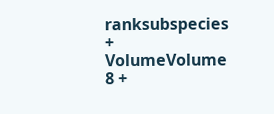ranksubspecies +
VolumeVolume 8 +